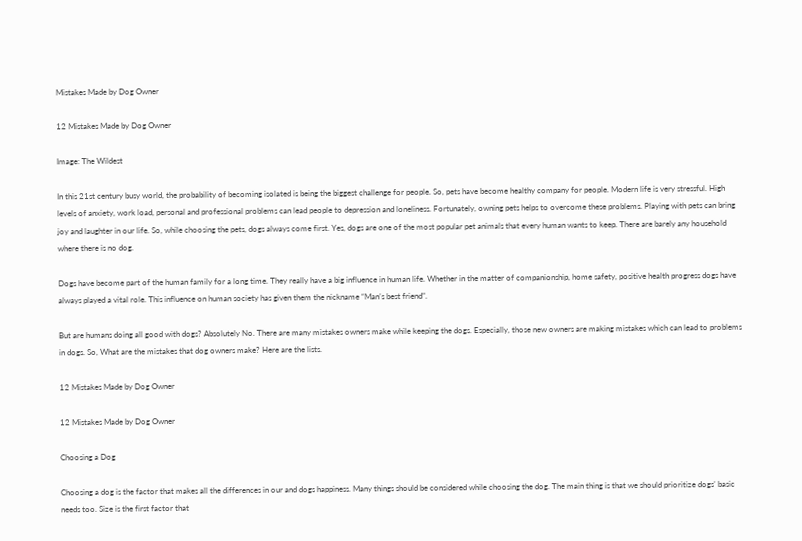Mistakes Made by Dog Owner

12 Mistakes Made by Dog Owner

Image: The Wildest

In this 21st century busy world, the probability of becoming isolated is being the biggest challenge for people. So, pets have become healthy company for people. Modern life is very stressful. High levels of anxiety, work load, personal and professional problems can lead people to depression and loneliness. Fortunately, owning pets helps to overcome these problems. Playing with pets can bring joy and laughter in our life. So, while choosing the pets, dogs always come first. Yes, dogs are one of the most popular pet animals that every human wants to keep. There are barely any household where there is no dog.

Dogs have become part of the human family for a long time. They really have a big influence in human life. Whether in the matter of companionship, home safety, positive health progress dogs have always played a vital role. This influence on human society has given them the nickname “Man’s best friend”.

But are humans doing all good with dogs? Absolutely No. There are many mistakes owners make while keeping the dogs. Especially, those new owners are making mistakes which can lead to problems in dogs. So, What are the mistakes that dog owners make? Here are the lists.

12 Mistakes Made by Dog Owner

12 Mistakes Made by Dog Owner

Choosing a Dog

Choosing a dog is the factor that makes all the differences in our and dogs happiness. Many things should be considered while choosing the dog. The main thing is that we should prioritize dogs’ basic needs too. Size is the first factor that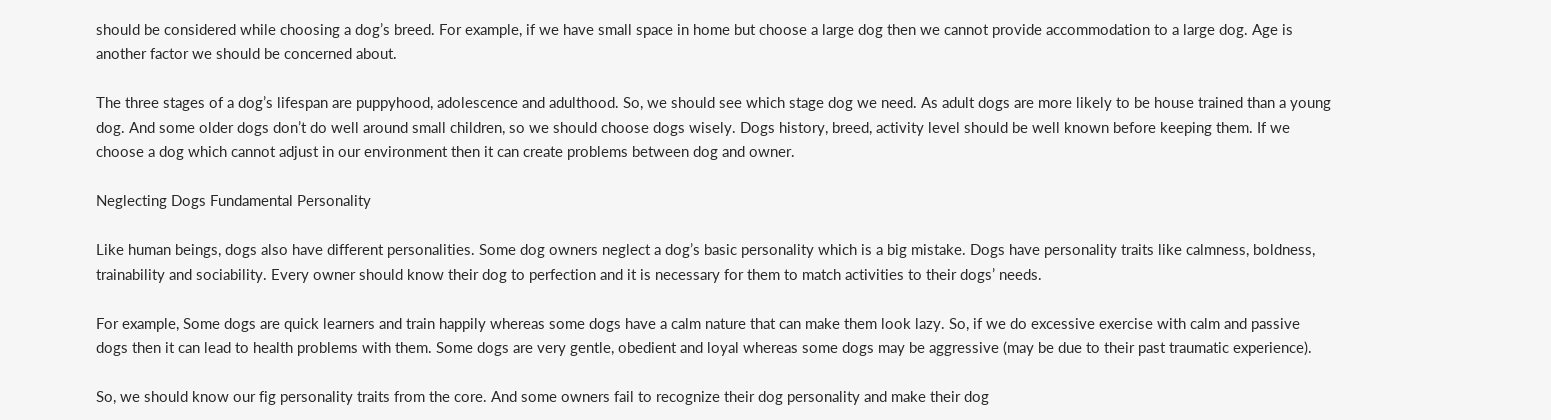should be considered while choosing a dog’s breed. For example, if we have small space in home but choose a large dog then we cannot provide accommodation to a large dog. Age is another factor we should be concerned about.

The three stages of a dog’s lifespan are puppyhood, adolescence and adulthood. So, we should see which stage dog we need. As adult dogs are more likely to be house trained than a young dog. And some older dogs don’t do well around small children, so we should choose dogs wisely. Dogs history, breed, activity level should be well known before keeping them. If we choose a dog which cannot adjust in our environment then it can create problems between dog and owner.

Neglecting Dogs Fundamental Personality

Like human beings, dogs also have different personalities. Some dog owners neglect a dog’s basic personality which is a big mistake. Dogs have personality traits like calmness, boldness, trainability and sociability. Every owner should know their dog to perfection and it is necessary for them to match activities to their dogs’ needs.

For example, Some dogs are quick learners and train happily whereas some dogs have a calm nature that can make them look lazy. So, if we do excessive exercise with calm and passive dogs then it can lead to health problems with them. Some dogs are very gentle, obedient and loyal whereas some dogs may be aggressive (may be due to their past traumatic experience).

So, we should know our fig personality traits from the core. And some owners fail to recognize their dog personality and make their dog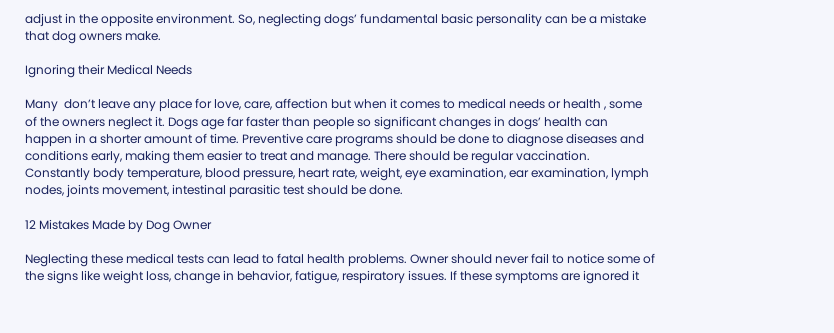adjust in the opposite environment. So, neglecting dogs’ fundamental basic personality can be a mistake that dog owners make.

Ignoring their Medical Needs

Many  don’t leave any place for love, care, affection but when it comes to medical needs or health , some of the owners neglect it. Dogs age far faster than people so significant changes in dogs’ health can happen in a shorter amount of time. Preventive care programs should be done to diagnose diseases and conditions early, making them easier to treat and manage. There should be regular vaccination. Constantly body temperature, blood pressure, heart rate, weight, eye examination, ear examination, lymph nodes, joints movement, intestinal parasitic test should be done.

12 Mistakes Made by Dog Owner

Neglecting these medical tests can lead to fatal health problems. Owner should never fail to notice some of the signs like weight loss, change in behavior, fatigue, respiratory issues. If these symptoms are ignored it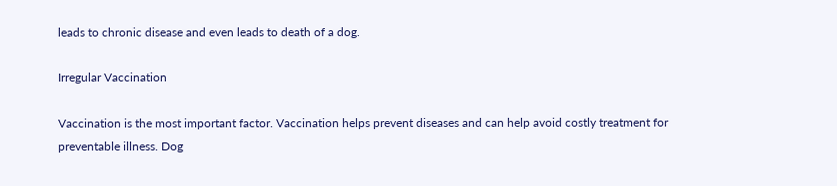leads to chronic disease and even leads to death of a dog.

Irregular Vaccination

Vaccination is the most important factor. Vaccination helps prevent diseases and can help avoid costly treatment for preventable illness. Dog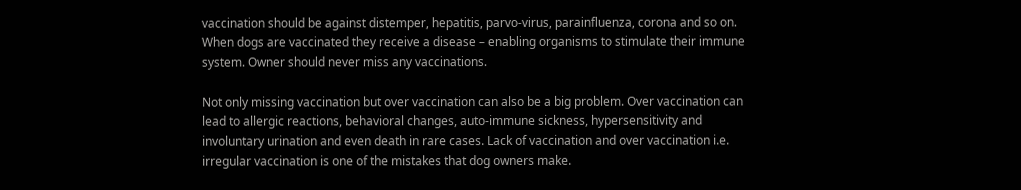vaccination should be against distemper, hepatitis, parvo-virus, parainfluenza, corona and so on. When dogs are vaccinated they receive a disease – enabling organisms to stimulate their immune system. Owner should never miss any vaccinations.

Not only missing vaccination but over vaccination can also be a big problem. Over vaccination can lead to allergic reactions, behavioral changes, auto-immune sickness, hypersensitivity and involuntary urination and even death in rare cases. Lack of vaccination and over vaccination i.e. irregular vaccination is one of the mistakes that dog owners make.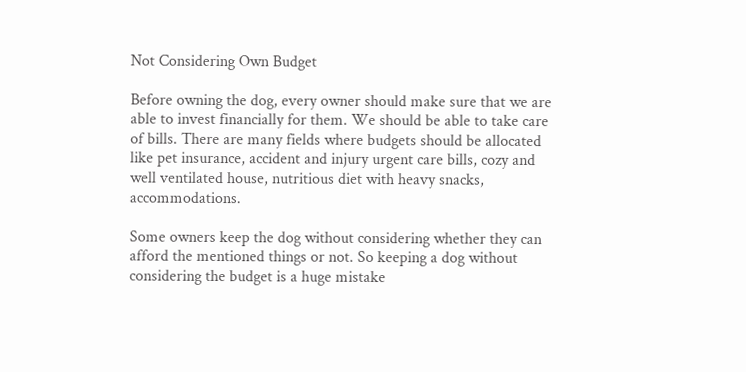Not Considering Own Budget

Before owning the dog, every owner should make sure that we are able to invest financially for them. We should be able to take care of bills. There are many fields where budgets should be allocated like pet insurance, accident and injury urgent care bills, cozy and well ventilated house, nutritious diet with heavy snacks, accommodations.

Some owners keep the dog without considering whether they can afford the mentioned things or not. So keeping a dog without considering the budget is a huge mistake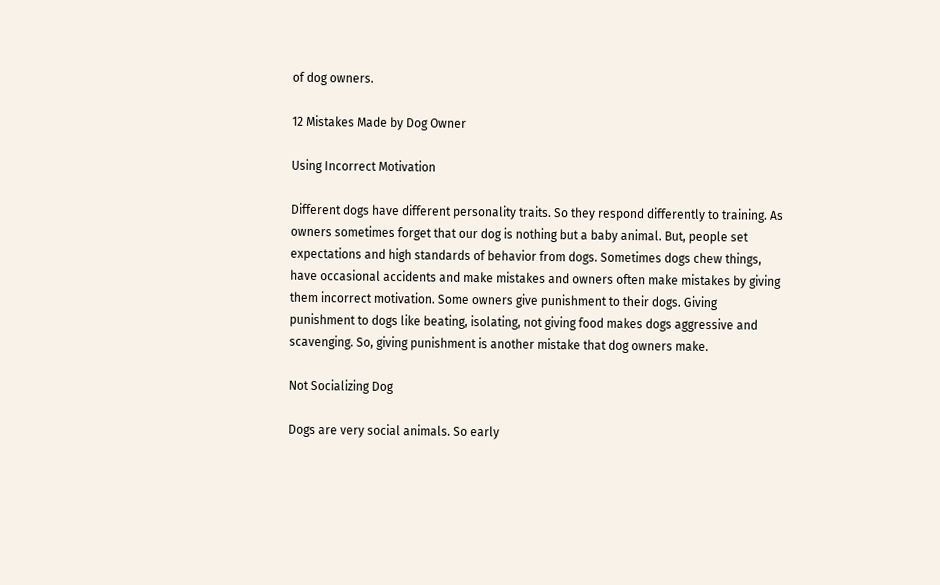of dog owners.

12 Mistakes Made by Dog Owner

Using Incorrect Motivation

Different dogs have different personality traits. So they respond differently to training. As owners sometimes forget that our dog is nothing but a baby animal. But, people set expectations and high standards of behavior from dogs. Sometimes dogs chew things, have occasional accidents and make mistakes and owners often make mistakes by giving them incorrect motivation. Some owners give punishment to their dogs. Giving punishment to dogs like beating, isolating, not giving food makes dogs aggressive and scavenging. So, giving punishment is another mistake that dog owners make.

Not Socializing Dog

Dogs are very social animals. So early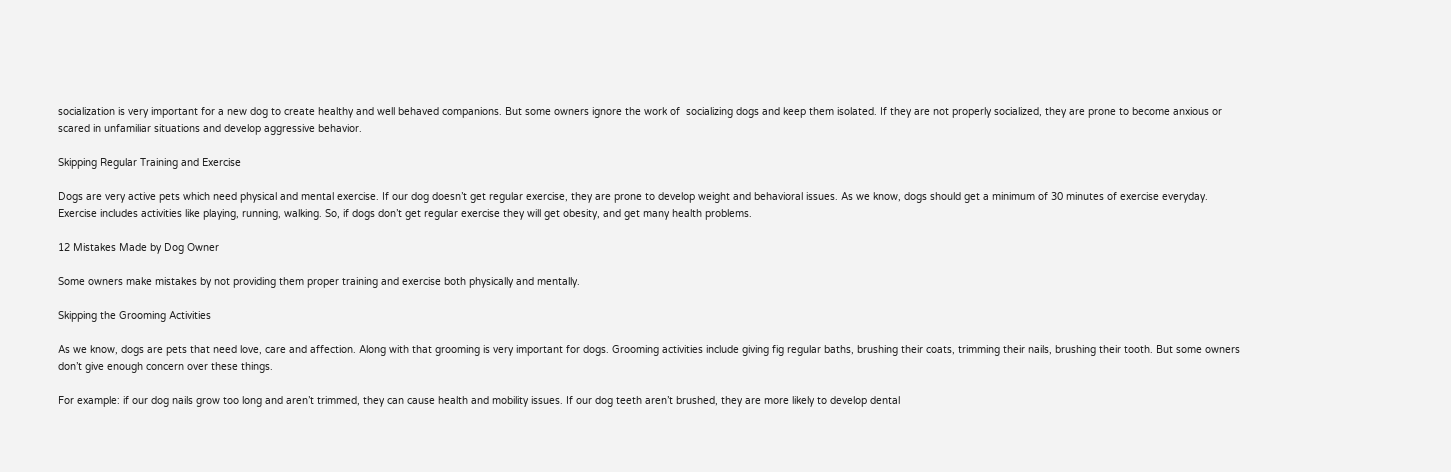socialization is very important for a new dog to create healthy and well behaved companions. But some owners ignore the work of  socializing dogs and keep them isolated. If they are not properly socialized, they are prone to become anxious or scared in unfamiliar situations and develop aggressive behavior.

Skipping Regular Training and Exercise

Dogs are very active pets which need physical and mental exercise. If our dog doesn’t get regular exercise, they are prone to develop weight and behavioral issues. As we know, dogs should get a minimum of 30 minutes of exercise everyday. Exercise includes activities like playing, running, walking. So, if dogs don’t get regular exercise they will get obesity, and get many health problems.

12 Mistakes Made by Dog Owner

Some owners make mistakes by not providing them proper training and exercise both physically and mentally.

Skipping the Grooming Activities

As we know, dogs are pets that need love, care and affection. Along with that grooming is very important for dogs. Grooming activities include giving fig regular baths, brushing their coats, trimming their nails, brushing their tooth. But some owners don’t give enough concern over these things.

For example: if our dog nails grow too long and aren’t trimmed, they can cause health and mobility issues. If our dog teeth aren’t brushed, they are more likely to develop dental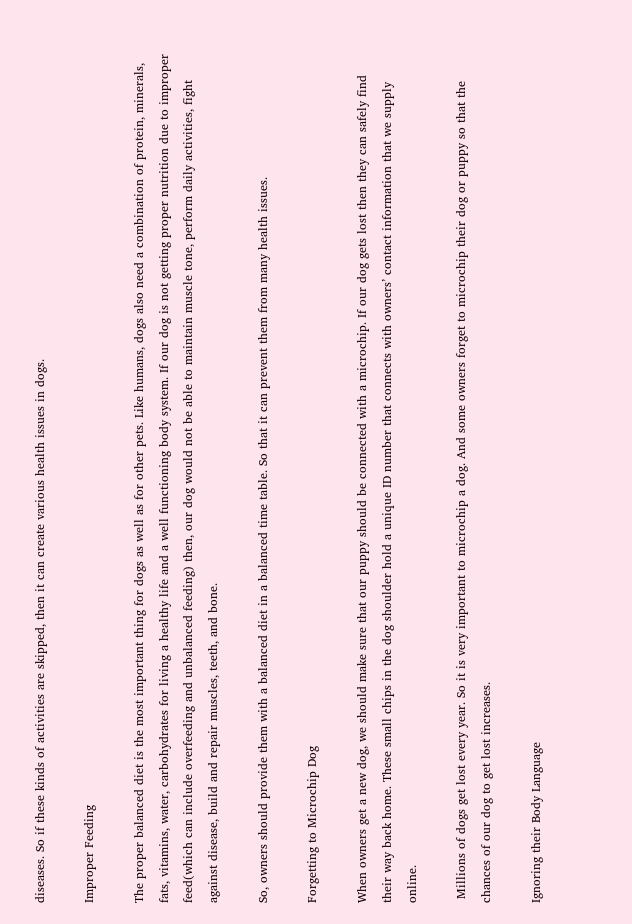diseases. So if these kinds of activities are skipped, then it can create various health issues in dogs.

Improper Feeding

The proper balanced diet is the most important thing for dogs as well as for other pets. Like humans, dogs also need a combination of protein, minerals, fats, vitamins, water, carbohydrates for living a healthy life and a well functioning body system. If our dog is not getting proper nutrition due to improper feed(which can include overfeeding and unbalanced feeding) then, our dog would not be able to maintain muscle tone, perform daily activities, fight against disease, build and repair muscles, teeth, and bone.

So, owners should provide them with a balanced diet in a balanced time table. So that it can prevent them from many health issues.

Forgetting to Microchip Dog

When owners get a new dog, we should make sure that our puppy should be connected with a microchip. If our dog gets lost then they can safely find their way back home. These small chips in the dog shoulder hold a unique ID number that connects with owners’ contact information that we supply online.

 Millions of dogs get lost every year. So it is very important to microchip a dog. And some owners forget to microchip their dog or puppy so that the chances of our dog to get lost increases.

Ignoring their Body Language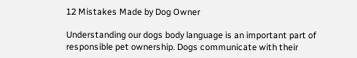12 Mistakes Made by Dog Owner

Understanding our dogs body language is an important part of responsible pet ownership. Dogs communicate with their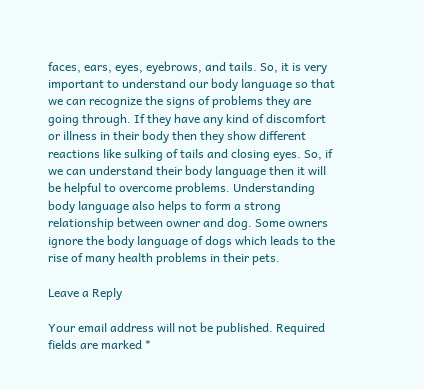faces, ears, eyes, eyebrows, and tails. So, it is very important to understand our body language so that we can recognize the signs of problems they are going through. If they have any kind of discomfort or illness in their body then they show different reactions like sulking of tails and closing eyes. So, if we can understand their body language then it will be helpful to overcome problems. Understanding body language also helps to form a strong relationship between owner and dog. Some owners ignore the body language of dogs which leads to the rise of many health problems in their pets.

Leave a Reply

Your email address will not be published. Required fields are marked *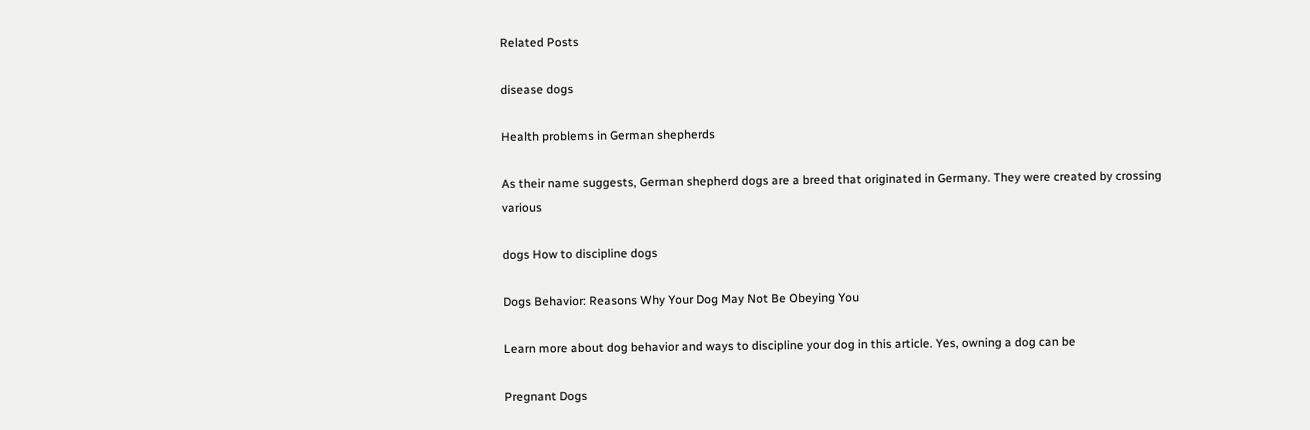Related Posts

disease dogs

Health problems in German shepherds

As their name suggests, German shepherd dogs are a breed that originated in Germany. They were created by crossing various

dogs How to discipline dogs

Dogs Behavior: Reasons Why Your Dog May Not Be Obeying You

Learn more about dog behavior and ways to discipline your dog in this article. Yes, owning a dog can be

Pregnant Dogs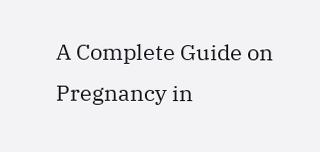A Complete Guide on Pregnancy in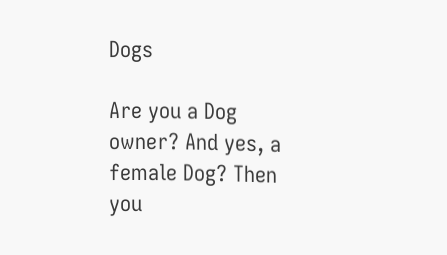Dogs

Are you a Dog owner? And yes, a female Dog? Then you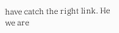have catch the right link. He we are